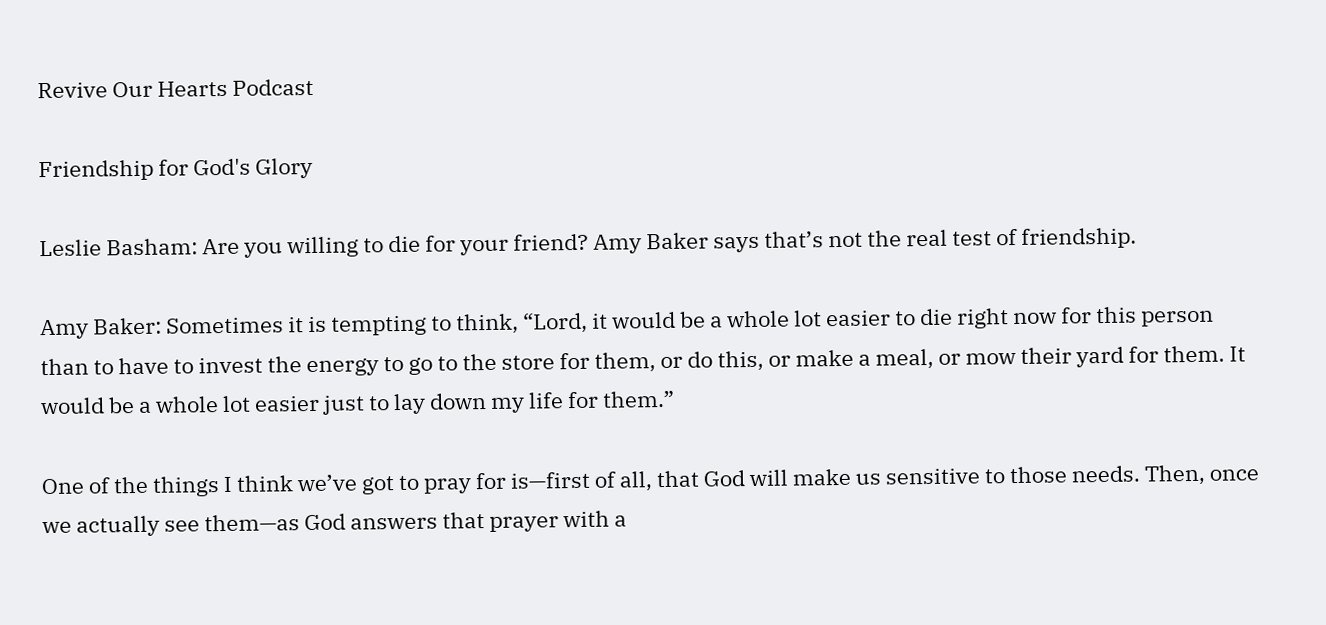Revive Our Hearts Podcast

Friendship for God's Glory

Leslie Basham: Are you willing to die for your friend? Amy Baker says that’s not the real test of friendship.

Amy Baker: Sometimes it is tempting to think, “Lord, it would be a whole lot easier to die right now for this person than to have to invest the energy to go to the store for them, or do this, or make a meal, or mow their yard for them. It would be a whole lot easier just to lay down my life for them.”

One of the things I think we’ve got to pray for is—first of all, that God will make us sensitive to those needs. Then, once we actually see them—as God answers that prayer with a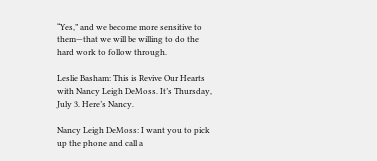“Yes,” and we become more sensitive to them—that we will be willing to do the hard work to follow through.

Leslie Basham: This is Revive Our Hearts with Nancy Leigh DeMoss. It’s Thursday, July 3. Here’s Nancy.

Nancy Leigh DeMoss: I want you to pick up the phone and call a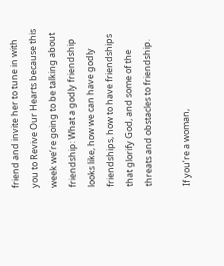friend and invite her to tune in with you to Revive Our Hearts because this week we’re going to be talking about friendship: What a godly friendship looks like, how we can have godly friendships, how to have friendships that glorify God, and some of the threats and obstacles to friendship.

If you’re a woman,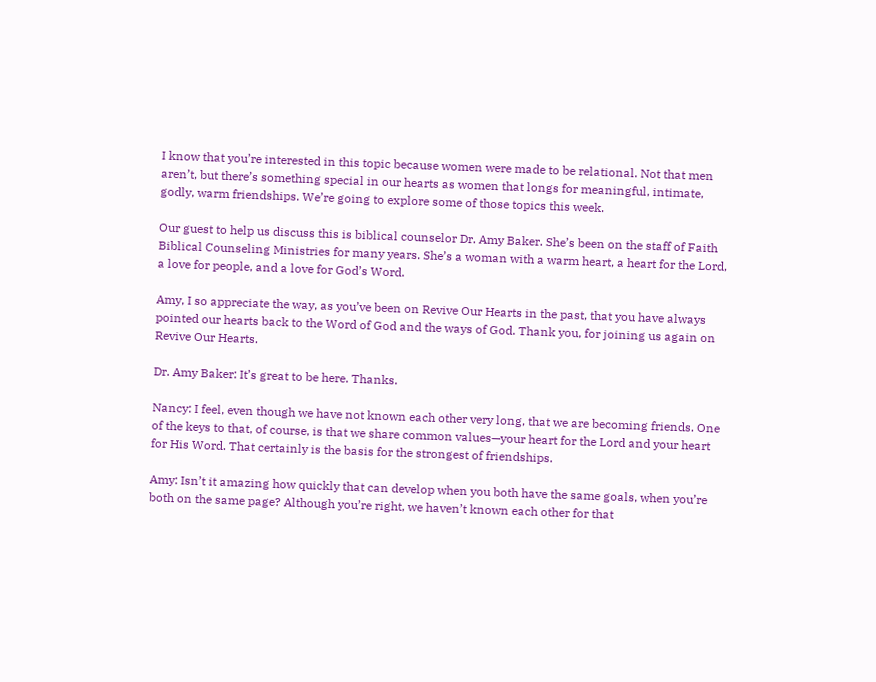I know that you’re interested in this topic because women were made to be relational. Not that men aren’t, but there’s something special in our hearts as women that longs for meaningful, intimate, godly, warm friendships. We’re going to explore some of those topics this week.

Our guest to help us discuss this is biblical counselor Dr. Amy Baker. She’s been on the staff of Faith Biblical Counseling Ministries for many years. She’s a woman with a warm heart, a heart for the Lord, a love for people, and a love for God’s Word.

Amy, I so appreciate the way, as you’ve been on Revive Our Hearts in the past, that you have always pointed our hearts back to the Word of God and the ways of God. Thank you, for joining us again on Revive Our Hearts.

Dr. Amy Baker: It’s great to be here. Thanks.

Nancy: I feel, even though we have not known each other very long, that we are becoming friends. One of the keys to that, of course, is that we share common values—your heart for the Lord and your heart for His Word. That certainly is the basis for the strongest of friendships.

Amy: Isn’t it amazing how quickly that can develop when you both have the same goals, when you’re both on the same page? Although you’re right, we haven’t known each other for that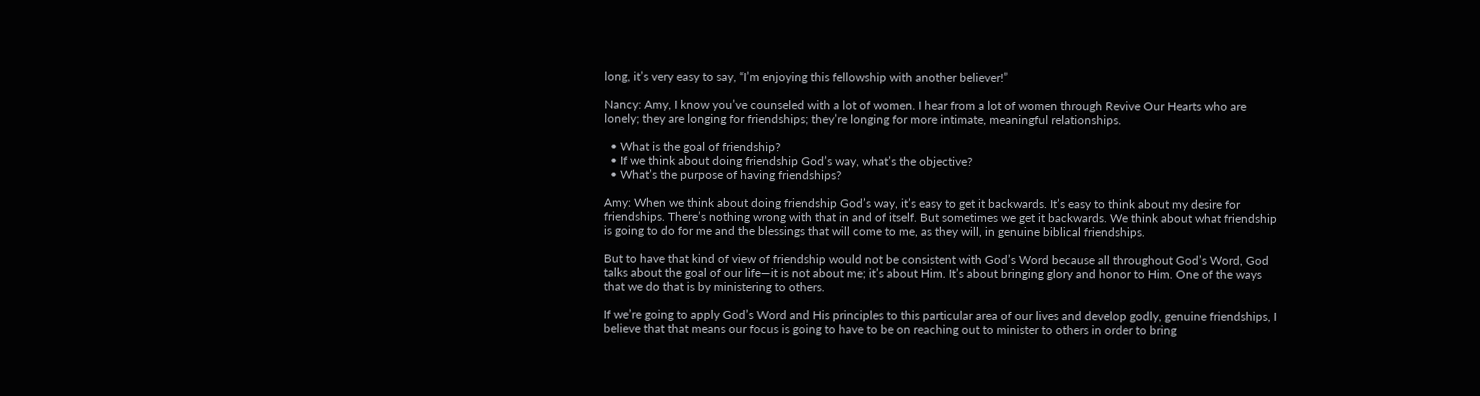long, it’s very easy to say, “I’m enjoying this fellowship with another believer!”

Nancy: Amy, I know you’ve counseled with a lot of women. I hear from a lot of women through Revive Our Hearts who are lonely; they are longing for friendships; they’re longing for more intimate, meaningful relationships.

  • What is the goal of friendship?
  • If we think about doing friendship God’s way, what’s the objective?
  • What’s the purpose of having friendships?

Amy: When we think about doing friendship God’s way, it’s easy to get it backwards. It’s easy to think about my desire for friendships. There’s nothing wrong with that in and of itself. But sometimes we get it backwards. We think about what friendship is going to do for me and the blessings that will come to me, as they will, in genuine biblical friendships.

But to have that kind of view of friendship would not be consistent with God’s Word because all throughout God’s Word, God talks about the goal of our life—it is not about me; it’s about Him. It’s about bringing glory and honor to Him. One of the ways that we do that is by ministering to others.

If we’re going to apply God’s Word and His principles to this particular area of our lives and develop godly, genuine friendships, I believe that that means our focus is going to have to be on reaching out to minister to others in order to bring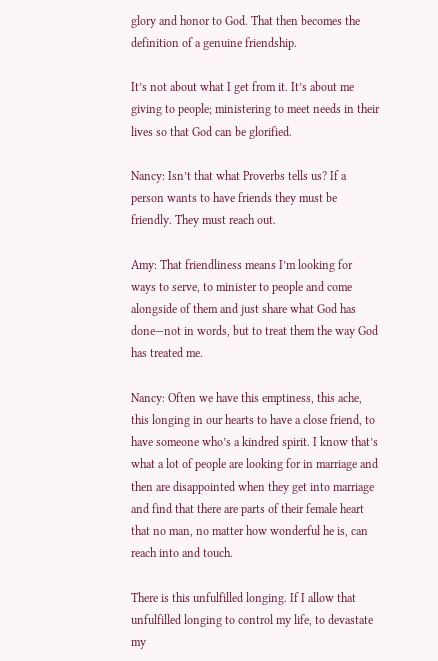glory and honor to God. That then becomes the definition of a genuine friendship.

It’s not about what I get from it. It’s about me giving to people; ministering to meet needs in their lives so that God can be glorified.

Nancy: Isn’t that what Proverbs tells us? If a person wants to have friends they must be friendly. They must reach out.

Amy: That friendliness means I’m looking for ways to serve, to minister to people and come alongside of them and just share what God has done—not in words, but to treat them the way God has treated me.

Nancy: Often we have this emptiness, this ache, this longing in our hearts to have a close friend, to have someone who’s a kindred spirit. I know that’s what a lot of people are looking for in marriage and then are disappointed when they get into marriage and find that there are parts of their female heart that no man, no matter how wonderful he is, can reach into and touch.

There is this unfulfilled longing. If I allow that unfulfilled longing to control my life, to devastate my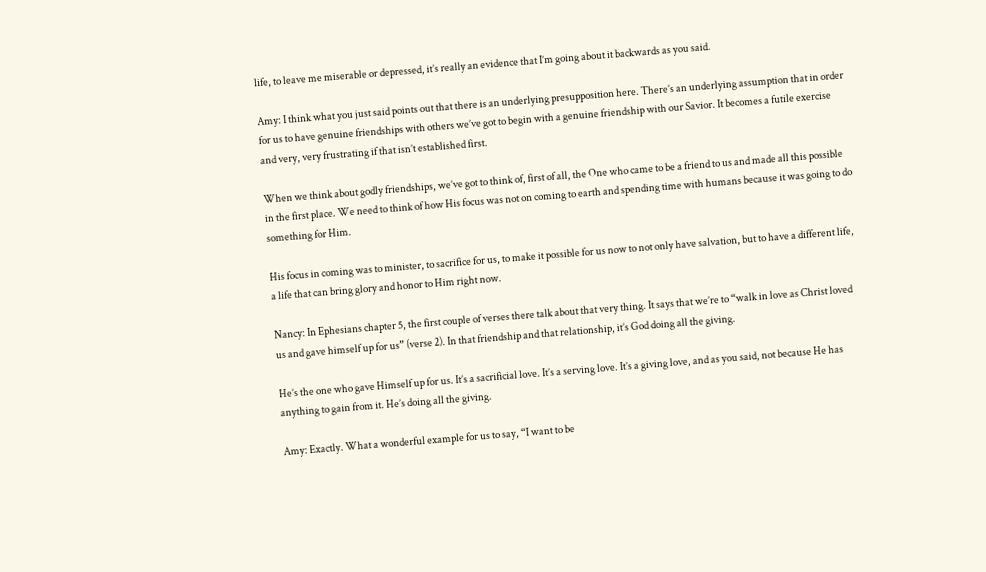life, to leave me miserable or depressed, it’s really an evidence that I’m going about it backwards as you said.

Amy: I think what you just said points out that there is an underlying presupposition here. There’s an underlying assumption that in order for us to have genuine friendships with others we’ve got to begin with a genuine friendship with our Savior. It becomes a futile exercise and very, very frustrating if that isn’t established first.

When we think about godly friendships, we’ve got to think of, first of all, the One who came to be a friend to us and made all this possible in the first place. We need to think of how His focus was not on coming to earth and spending time with humans because it was going to do something for Him.

His focus in coming was to minister, to sacrifice for us, to make it possible for us now to not only have salvation, but to have a different life, a life that can bring glory and honor to Him right now.

Nancy: In Ephesians chapter 5, the first couple of verses there talk about that very thing. It says that we’re to “walk in love as Christ loved us and gave himself up for us” (verse 2). In that friendship and that relationship, it’s God doing all the giving.

He’s the one who gave Himself up for us. It’s a sacrificial love. It’s a serving love. It’s a giving love, and as you said, not because He has anything to gain from it. He’s doing all the giving.

Amy: Exactly. What a wonderful example for us to say, “I want to be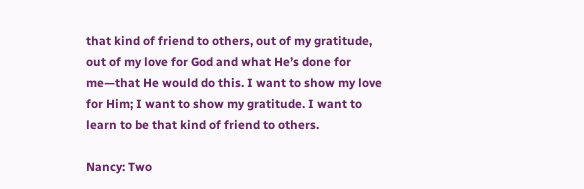that kind of friend to others, out of my gratitude, out of my love for God and what He’s done for me—that He would do this. I want to show my love for Him; I want to show my gratitude. I want to learn to be that kind of friend to others.

Nancy: Two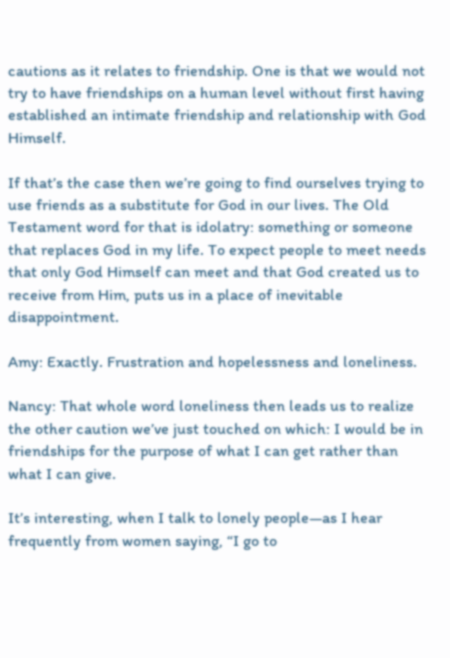cautions as it relates to friendship. One is that we would not try to have friendships on a human level without first having established an intimate friendship and relationship with God Himself.

If that’s the case then we’re going to find ourselves trying to use friends as a substitute for God in our lives. The Old Testament word for that is idolatry: something or someone that replaces God in my life. To expect people to meet needs that only God Himself can meet and that God created us to receive from Him, puts us in a place of inevitable disappointment.

Amy: Exactly. Frustration and hopelessness and loneliness.

Nancy: That whole word loneliness then leads us to realize the other caution we’ve just touched on which: I would be in friendships for the purpose of what I can get rather than what I can give.

It’s interesting, when I talk to lonely people—as I hear frequently from women saying, “I go to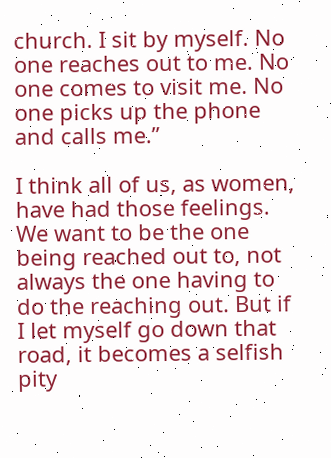church. I sit by myself. No one reaches out to me. No one comes to visit me. No one picks up the phone and calls me.”

I think all of us, as women, have had those feelings. We want to be the one being reached out to, not always the one having to do the reaching out. But if I let myself go down that road, it becomes a selfish pity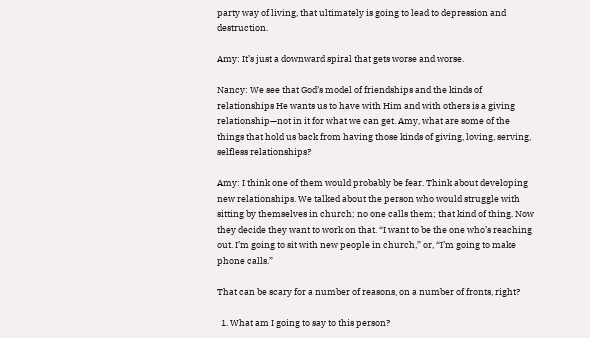party way of living, that ultimately is going to lead to depression and destruction.

Amy: It’s just a downward spiral that gets worse and worse.

Nancy: We see that God’s model of friendships and the kinds of relationships He wants us to have with Him and with others is a giving relationship—not in it for what we can get. Amy, what are some of the things that hold us back from having those kinds of giving, loving, serving, selfless relationships?

Amy: I think one of them would probably be fear. Think about developing new relationships. We talked about the person who would struggle with sitting by themselves in church; no one calls them; that kind of thing. Now they decide they want to work on that. “I want to be the one who’s reaching out. I’m going to sit with new people in church,” or, “I’m going to make phone calls.”

That can be scary for a number of reasons, on a number of fronts, right?

  1. What am I going to say to this person?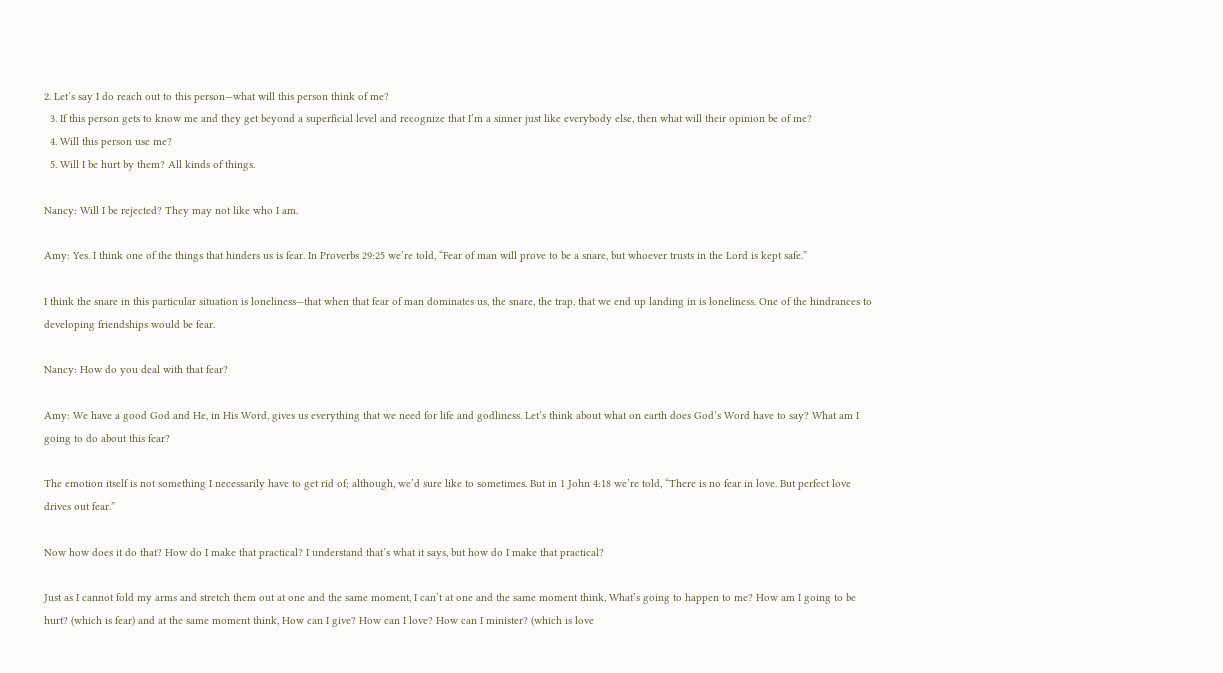2. Let’s say I do reach out to this person—what will this person think of me?
  3. If this person gets to know me and they get beyond a superficial level and recognize that I’m a sinner just like everybody else, then what will their opinion be of me?
  4. Will this person use me?
  5. Will I be hurt by them? All kinds of things.

Nancy: Will I be rejected? They may not like who I am.

Amy: Yes. I think one of the things that hinders us is fear. In Proverbs 29:25 we’re told, “Fear of man will prove to be a snare, but whoever trusts in the Lord is kept safe.”

I think the snare in this particular situation is loneliness—that when that fear of man dominates us, the snare, the trap, that we end up landing in is loneliness. One of the hindrances to developing friendships would be fear.

Nancy: How do you deal with that fear?

Amy: We have a good God and He, in His Word, gives us everything that we need for life and godliness. Let’s think about what on earth does God’s Word have to say? What am I going to do about this fear?

The emotion itself is not something I necessarily have to get rid of; although, we’d sure like to sometimes. But in 1 John 4:18 we’re told, “There is no fear in love. But perfect love drives out fear.”

Now how does it do that? How do I make that practical? I understand that’s what it says, but how do I make that practical?

Just as I cannot fold my arms and stretch them out at one and the same moment, I can’t at one and the same moment think, What’s going to happen to me? How am I going to be hurt? (which is fear) and at the same moment think, How can I give? How can I love? How can I minister? (which is love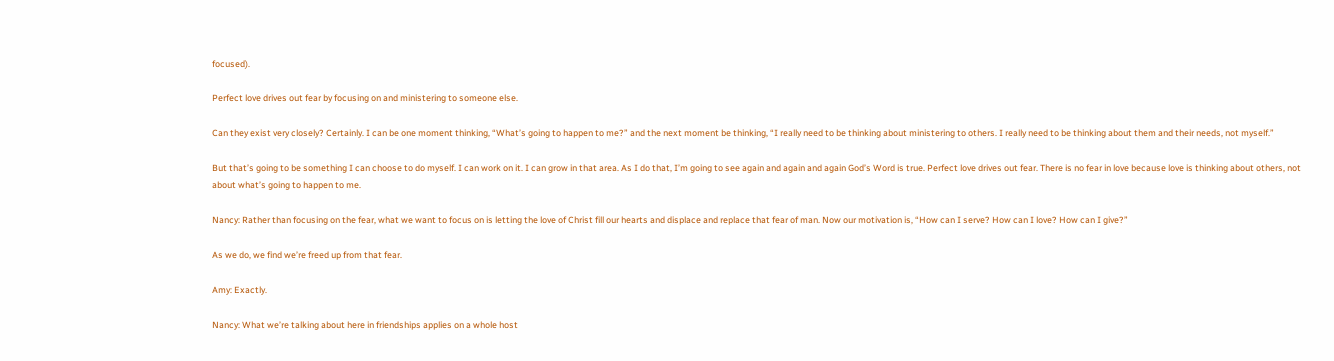focused).

Perfect love drives out fear by focusing on and ministering to someone else.

Can they exist very closely? Certainly. I can be one moment thinking, “What’s going to happen to me?” and the next moment be thinking, “I really need to be thinking about ministering to others. I really need to be thinking about them and their needs, not myself.”

But that’s going to be something I can choose to do myself. I can work on it. I can grow in that area. As I do that, I’m going to see again and again and again God’s Word is true. Perfect love drives out fear. There is no fear in love because love is thinking about others, not about what’s going to happen to me.

Nancy: Rather than focusing on the fear, what we want to focus on is letting the love of Christ fill our hearts and displace and replace that fear of man. Now our motivation is, “How can I serve? How can I love? How can I give?”

As we do, we find we’re freed up from that fear.

Amy: Exactly.

Nancy: What we’re talking about here in friendships applies on a whole host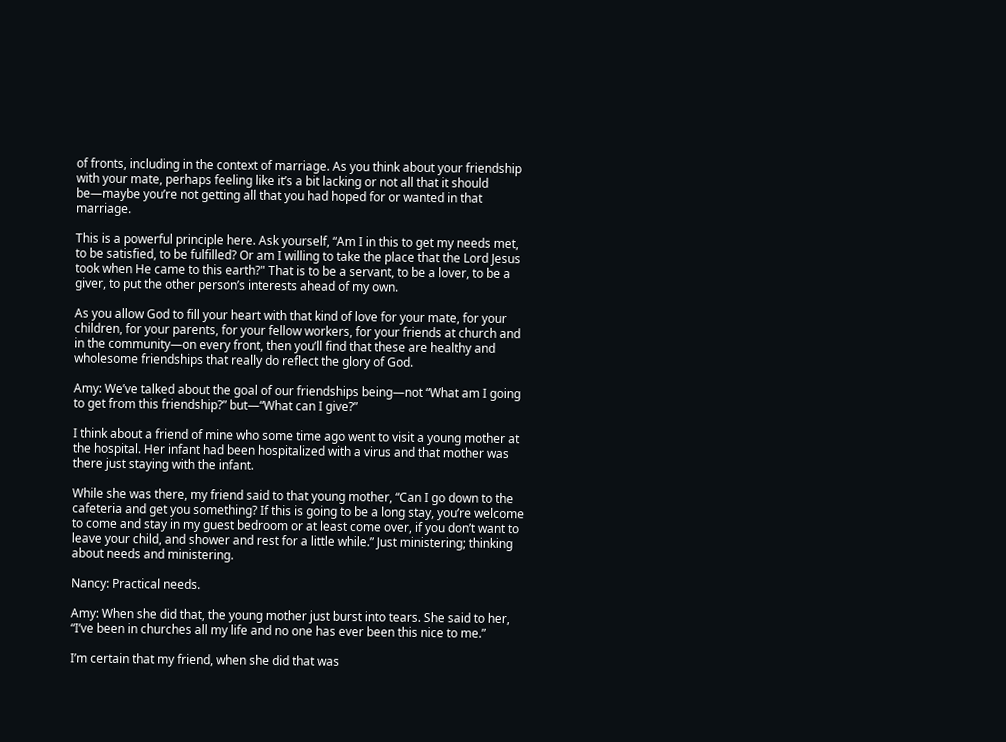of fronts, including in the context of marriage. As you think about your friendship with your mate, perhaps feeling like it’s a bit lacking or not all that it should be—maybe you’re not getting all that you had hoped for or wanted in that marriage.

This is a powerful principle here. Ask yourself, “Am I in this to get my needs met, to be satisfied, to be fulfilled? Or am I willing to take the place that the Lord Jesus took when He came to this earth?" That is to be a servant, to be a lover, to be a giver, to put the other person’s interests ahead of my own.

As you allow God to fill your heart with that kind of love for your mate, for your children, for your parents, for your fellow workers, for your friends at church and in the community—on every front, then you’ll find that these are healthy and wholesome friendships that really do reflect the glory of God.

Amy: We’ve talked about the goal of our friendships being—not “What am I going to get from this friendship?” but—“What can I give?”

I think about a friend of mine who some time ago went to visit a young mother at the hospital. Her infant had been hospitalized with a virus and that mother was there just staying with the infant.

While she was there, my friend said to that young mother, “Can I go down to the cafeteria and get you something? If this is going to be a long stay, you’re welcome to come and stay in my guest bedroom or at least come over, if you don’t want to leave your child, and shower and rest for a little while.” Just ministering; thinking about needs and ministering.

Nancy: Practical needs.

Amy: When she did that, the young mother just burst into tears. She said to her, “I’ve been in churches all my life and no one has ever been this nice to me.”

I’m certain that my friend, when she did that was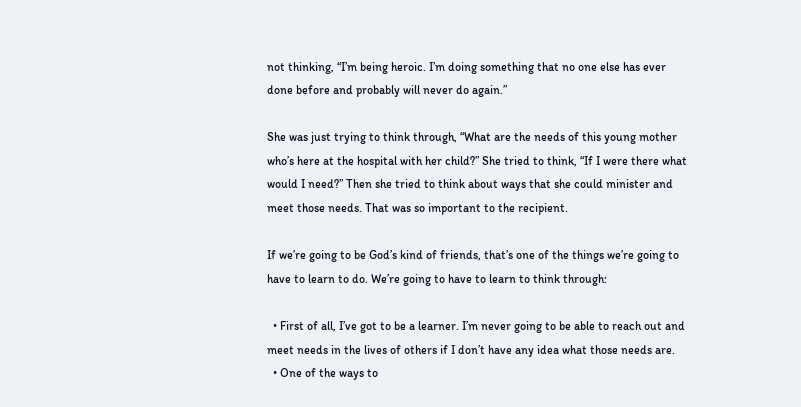not thinking, “I’m being heroic. I’m doing something that no one else has ever done before and probably will never do again.”

She was just trying to think through, “What are the needs of this young mother who’s here at the hospital with her child?” She tried to think, “If I were there what would I need?” Then she tried to think about ways that she could minister and meet those needs. That was so important to the recipient.

If we’re going to be God’s kind of friends, that’s one of the things we’re going to have to learn to do. We’re going to have to learn to think through:

  • First of all, I’ve got to be a learner. I’m never going to be able to reach out and meet needs in the lives of others if I don’t have any idea what those needs are.
  • One of the ways to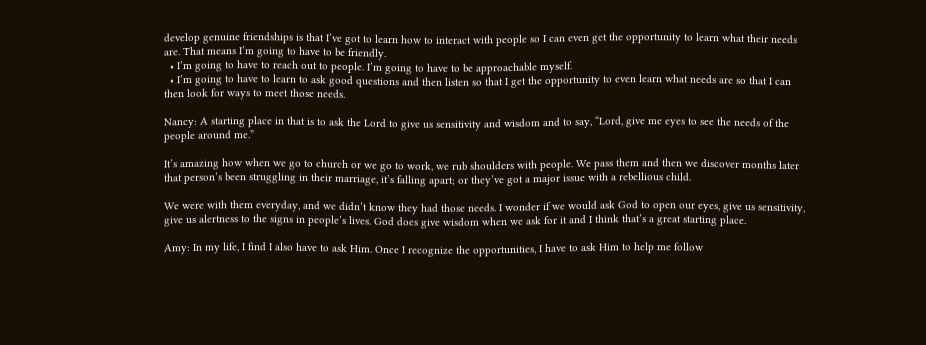develop genuine friendships is that I’ve got to learn how to interact with people so I can even get the opportunity to learn what their needs are. That means I’m going to have to be friendly.
  • I’m going to have to reach out to people. I’m going to have to be approachable myself.
  • I’m going to have to learn to ask good questions and then listen so that I get the opportunity to even learn what needs are so that I can then look for ways to meet those needs.

Nancy: A starting place in that is to ask the Lord to give us sensitivity and wisdom and to say, “Lord, give me eyes to see the needs of the people around me.”

It’s amazing how when we go to church or we go to work, we rub shoulders with people. We pass them and then we discover months later that person’s been struggling in their marriage, it’s falling apart; or they’ve got a major issue with a rebellious child.

We were with them everyday, and we didn’t know they had those needs. I wonder if we would ask God to open our eyes, give us sensitivity, give us alertness to the signs in people’s lives. God does give wisdom when we ask for it and I think that’s a great starting place.

Amy: In my life, I find I also have to ask Him. Once I recognize the opportunities, I have to ask Him to help me follow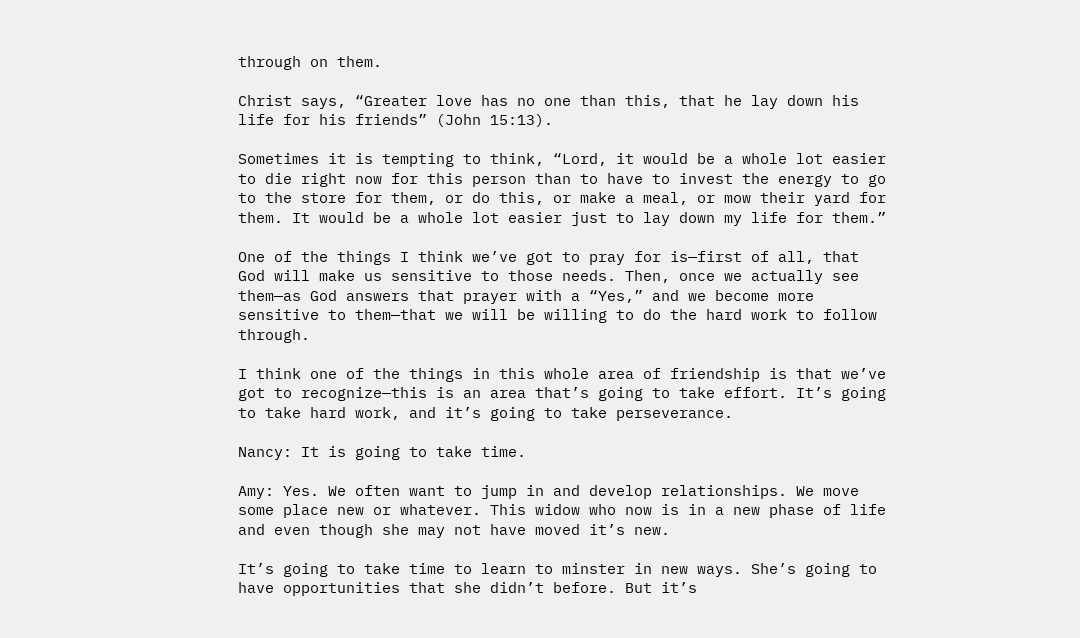through on them.

Christ says, “Greater love has no one than this, that he lay down his life for his friends” (John 15:13).

Sometimes it is tempting to think, “Lord, it would be a whole lot easier to die right now for this person than to have to invest the energy to go to the store for them, or do this, or make a meal, or mow their yard for them. It would be a whole lot easier just to lay down my life for them.”

One of the things I think we’ve got to pray for is—first of all, that God will make us sensitive to those needs. Then, once we actually see them—as God answers that prayer with a “Yes,” and we become more sensitive to them—that we will be willing to do the hard work to follow through.

I think one of the things in this whole area of friendship is that we’ve got to recognize—this is an area that’s going to take effort. It’s going to take hard work, and it’s going to take perseverance.

Nancy: It is going to take time.

Amy: Yes. We often want to jump in and develop relationships. We move some place new or whatever. This widow who now is in a new phase of life and even though she may not have moved it’s new.

It’s going to take time to learn to minster in new ways. She’s going to have opportunities that she didn’t before. But it’s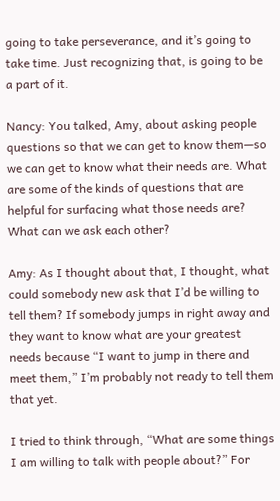going to take perseverance, and it’s going to take time. Just recognizing that, is going to be a part of it.

Nancy: You talked, Amy, about asking people questions so that we can get to know them—so we can get to know what their needs are. What are some of the kinds of questions that are helpful for surfacing what those needs are? What can we ask each other?

Amy: As I thought about that, I thought, what could somebody new ask that I’d be willing to tell them? If somebody jumps in right away and they want to know what are your greatest needs because “I want to jump in there and meet them,” I’m probably not ready to tell them that yet.

I tried to think through, “What are some things I am willing to talk with people about?” For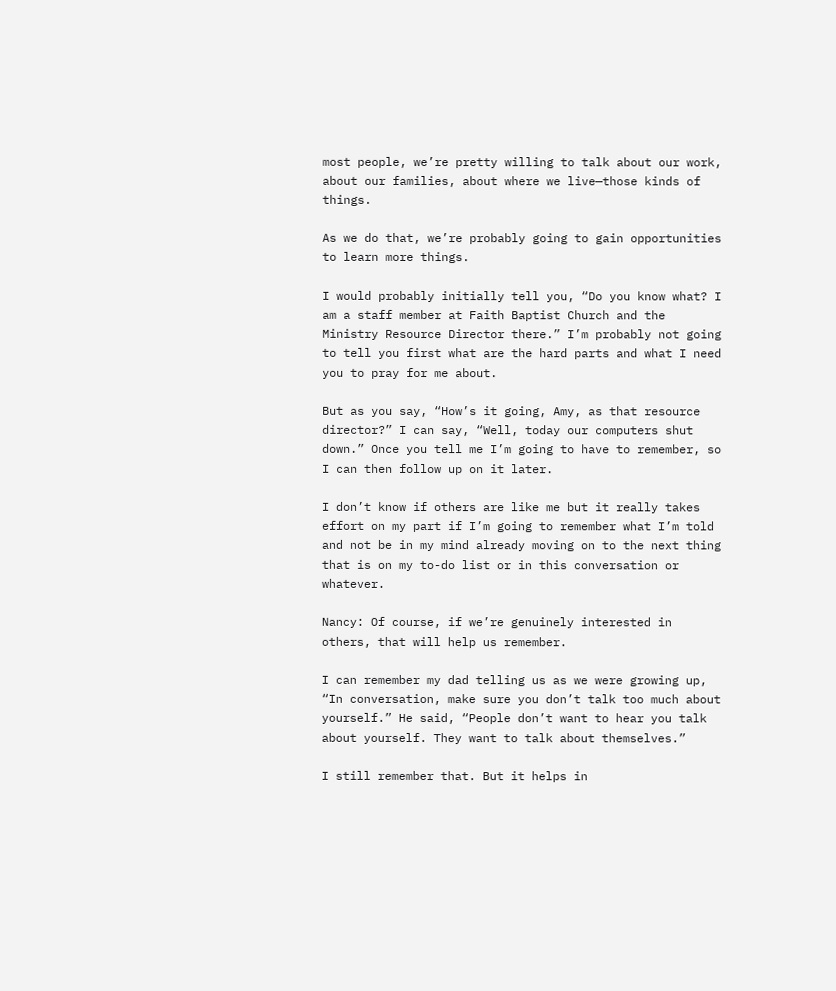most people, we’re pretty willing to talk about our work, about our families, about where we live—those kinds of things.

As we do that, we’re probably going to gain opportunities to learn more things.

I would probably initially tell you, “Do you know what? I am a staff member at Faith Baptist Church and the Ministry Resource Director there.” I’m probably not going to tell you first what are the hard parts and what I need you to pray for me about.

But as you say, “How’s it going, Amy, as that resource director?” I can say, “Well, today our computers shut down.” Once you tell me I’m going to have to remember, so I can then follow up on it later.

I don’t know if others are like me but it really takes effort on my part if I’m going to remember what I’m told and not be in my mind already moving on to the next thing that is on my to-do list or in this conversation or whatever.

Nancy: Of course, if we’re genuinely interested in others, that will help us remember.

I can remember my dad telling us as we were growing up, “In conversation, make sure you don’t talk too much about yourself.” He said, “People don’t want to hear you talk about yourself. They want to talk about themselves.”

I still remember that. But it helps in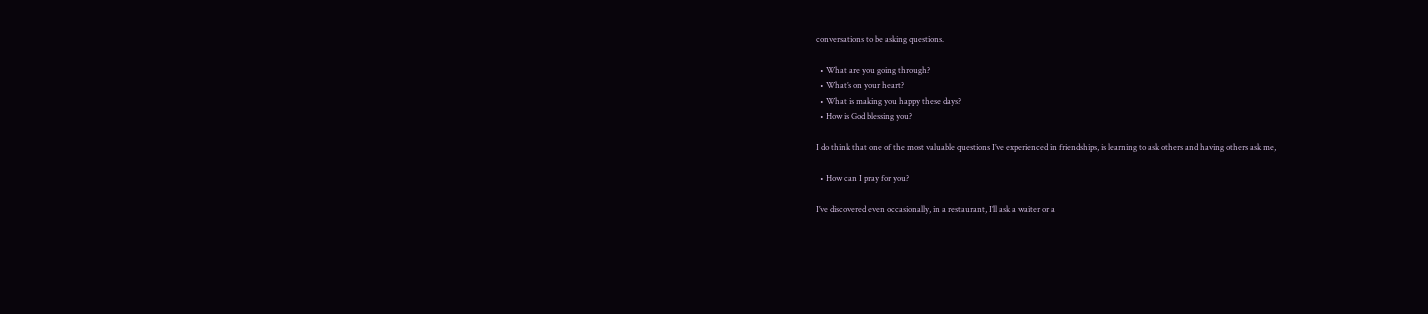conversations to be asking questions.

  • What are you going through?
  • What’s on your heart?
  • What is making you happy these days?
  • How is God blessing you?

I do think that one of the most valuable questions I’ve experienced in friendships, is learning to ask others and having others ask me,

  • How can I pray for you?

I’ve discovered even occasionally, in a restaurant, I’ll ask a waiter or a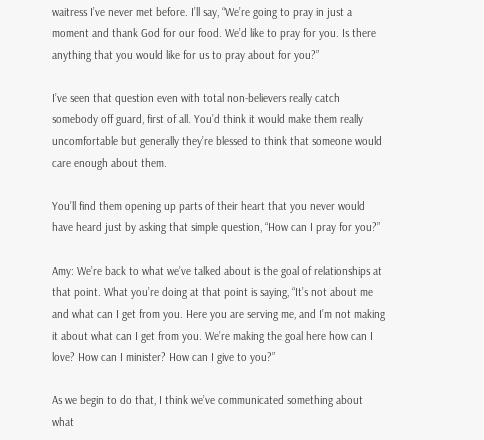waitress I’ve never met before. I’ll say, “We’re going to pray in just a moment and thank God for our food. We’d like to pray for you. Is there anything that you would like for us to pray about for you?”

I’ve seen that question even with total non-believers really catch somebody off guard, first of all. You’d think it would make them really uncomfortable but generally they’re blessed to think that someone would care enough about them.

You’ll find them opening up parts of their heart that you never would have heard just by asking that simple question, “How can I pray for you?”

Amy: We’re back to what we’ve talked about is the goal of relationships at that point. What you’re doing at that point is saying, “It’s not about me and what can I get from you. Here you are serving me, and I’m not making it about what can I get from you. We’re making the goal here how can I love? How can I minister? How can I give to you?”

As we begin to do that, I think we’ve communicated something about what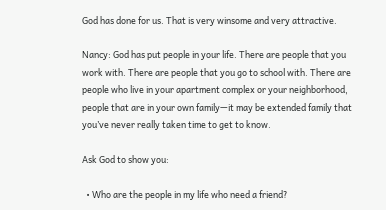God has done for us. That is very winsome and very attractive.

Nancy: God has put people in your life. There are people that you work with. There are people that you go to school with. There are people who live in your apartment complex or your neighborhood, people that are in your own family—it may be extended family that you’ve never really taken time to get to know.

Ask God to show you:

  • Who are the people in my life who need a friend?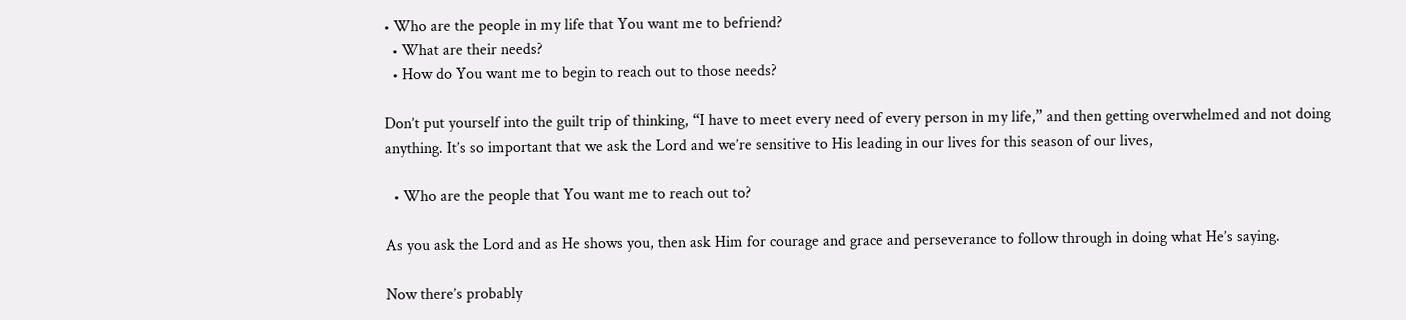• Who are the people in my life that You want me to befriend?
  • What are their needs?
  • How do You want me to begin to reach out to those needs?

Don’t put yourself into the guilt trip of thinking, “I have to meet every need of every person in my life,” and then getting overwhelmed and not doing anything. It’s so important that we ask the Lord and we’re sensitive to His leading in our lives for this season of our lives,

  • Who are the people that You want me to reach out to?

As you ask the Lord and as He shows you, then ask Him for courage and grace and perseverance to follow through in doing what He’s saying.

Now there’s probably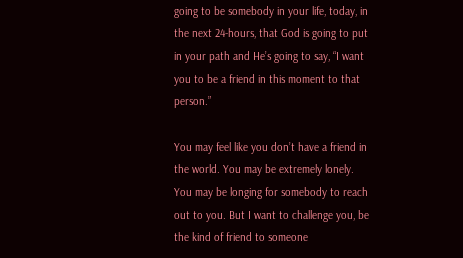going to be somebody in your life, today, in the next 24-hours, that God is going to put in your path and He’s going to say, “I want you to be a friend in this moment to that person.”

You may feel like you don’t have a friend in the world. You may be extremely lonely. You may be longing for somebody to reach out to you. But I want to challenge you, be the kind of friend to someone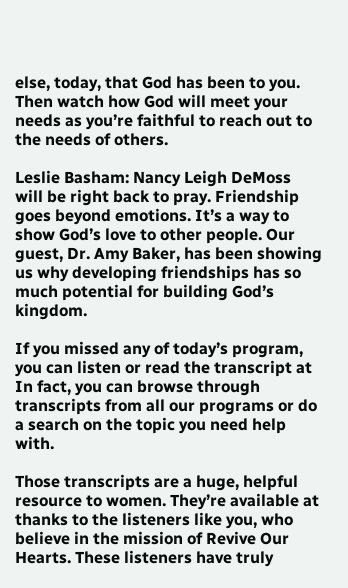else, today, that God has been to you. Then watch how God will meet your needs as you’re faithful to reach out to the needs of others.

Leslie Basham: Nancy Leigh DeMoss will be right back to pray. Friendship goes beyond emotions. It’s a way to show God’s love to other people. Our guest, Dr. Amy Baker, has been showing us why developing friendships has so much potential for building God’s kingdom.

If you missed any of today’s program, you can listen or read the transcript at In fact, you can browse through transcripts from all our programs or do a search on the topic you need help with.

Those transcripts are a huge, helpful resource to women. They’re available at thanks to the listeners like you, who believe in the mission of Revive Our Hearts. These listeners have truly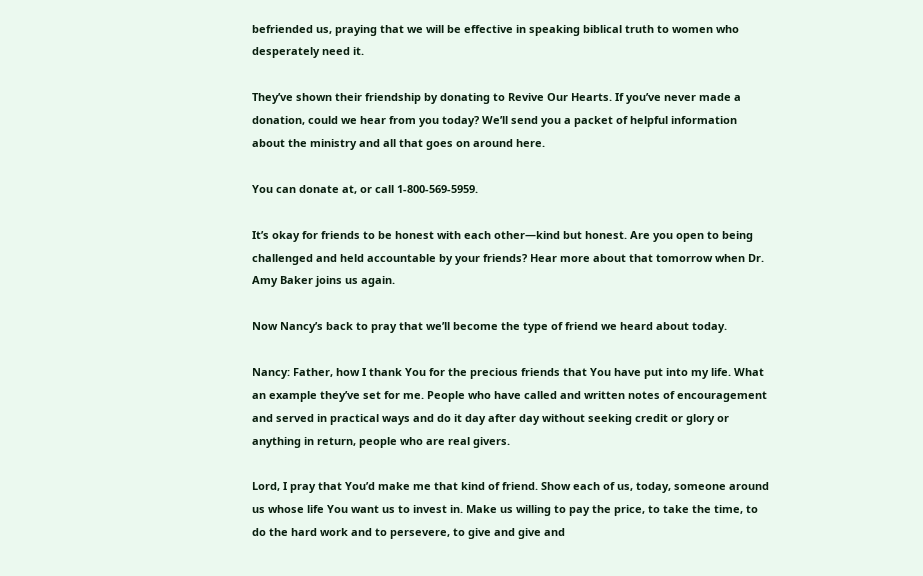befriended us, praying that we will be effective in speaking biblical truth to women who desperately need it.

They’ve shown their friendship by donating to Revive Our Hearts. If you’ve never made a donation, could we hear from you today? We’ll send you a packet of helpful information about the ministry and all that goes on around here.

You can donate at, or call 1-800-569-5959.

It’s okay for friends to be honest with each other—kind but honest. Are you open to being challenged and held accountable by your friends? Hear more about that tomorrow when Dr. Amy Baker joins us again.

Now Nancy’s back to pray that we’ll become the type of friend we heard about today.

Nancy: Father, how I thank You for the precious friends that You have put into my life. What an example they’ve set for me. People who have called and written notes of encouragement and served in practical ways and do it day after day without seeking credit or glory or anything in return, people who are real givers.

Lord, I pray that You’d make me that kind of friend. Show each of us, today, someone around us whose life You want us to invest in. Make us willing to pay the price, to take the time, to do the hard work and to persevere, to give and give and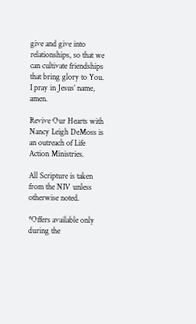give and give into relationships, so that we can cultivate friendships that bring glory to You. I pray in Jesus’ name, amen.

Revive Our Hearts with Nancy Leigh DeMoss is an outreach of Life Action Ministries.

All Scripture is taken from the NIV unless otherwise noted.

*Offers available only during the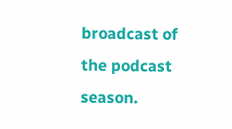broadcast of the podcast season.